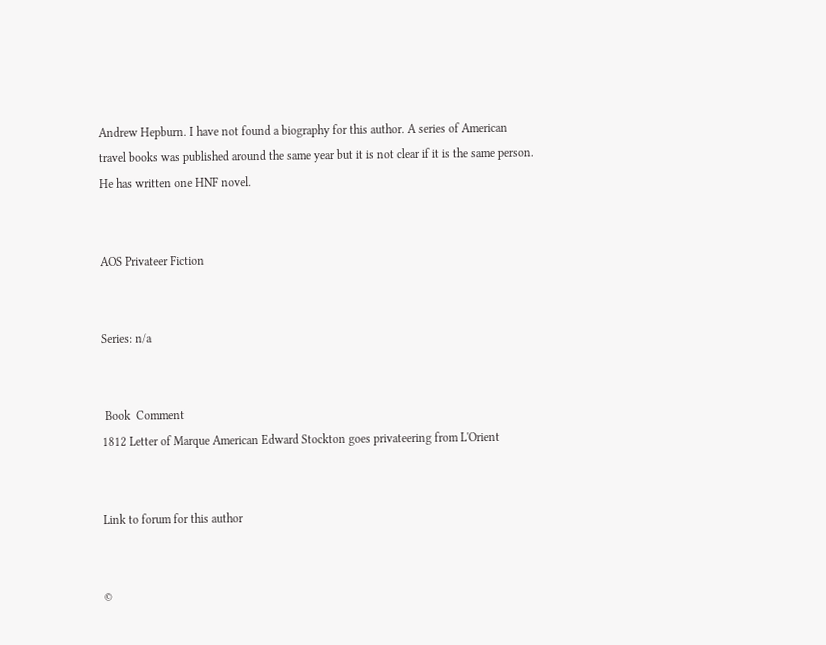Andrew Hepburn. I have not found a biography for this author. A series of American travel books was published around the same year but it is not clear if it is the same person. He has written one HNF novel.


AOS Privateer Fiction


Series: n/a


 Book  Comment
1812 Letter of Marque American Edward Stockton goes privateering from L'Orient


Link to forum for this author


©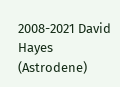2008-2021 David Hayes (Astrodene)